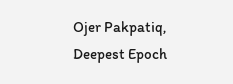Ojer Pakpatiq, Deepest Epoch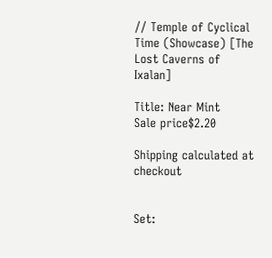// Temple of Cyclical Time (Showcase) [The Lost Caverns of Ixalan]

Title: Near Mint
Sale price$2.20

Shipping calculated at checkout


Set: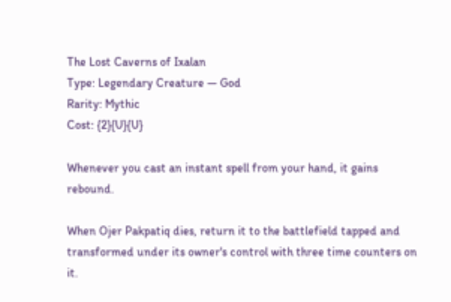The Lost Caverns of Ixalan
Type: Legendary Creature — God
Rarity: Mythic
Cost: {2}{U}{U}

Whenever you cast an instant spell from your hand, it gains rebound.

When Ojer Pakpatiq dies, return it to the battlefield tapped and transformed under its owner's control with three time counters on it.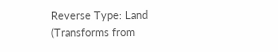Reverse Type: Land
(Transforms from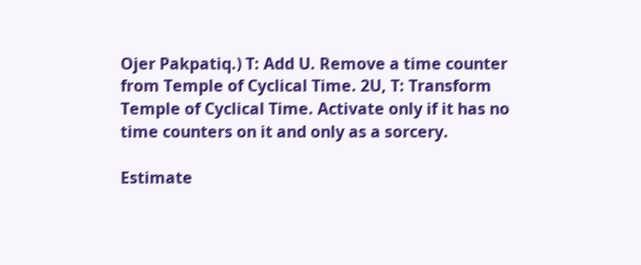Ojer Pakpatiq.) T: Add U. Remove a time counter from Temple of Cyclical Time. 2U, T: Transform Temple of Cyclical Time. Activate only if it has no time counters on it and only as a sorcery.

Estimate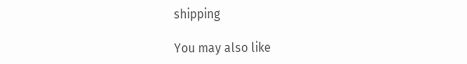shipping

You may also like